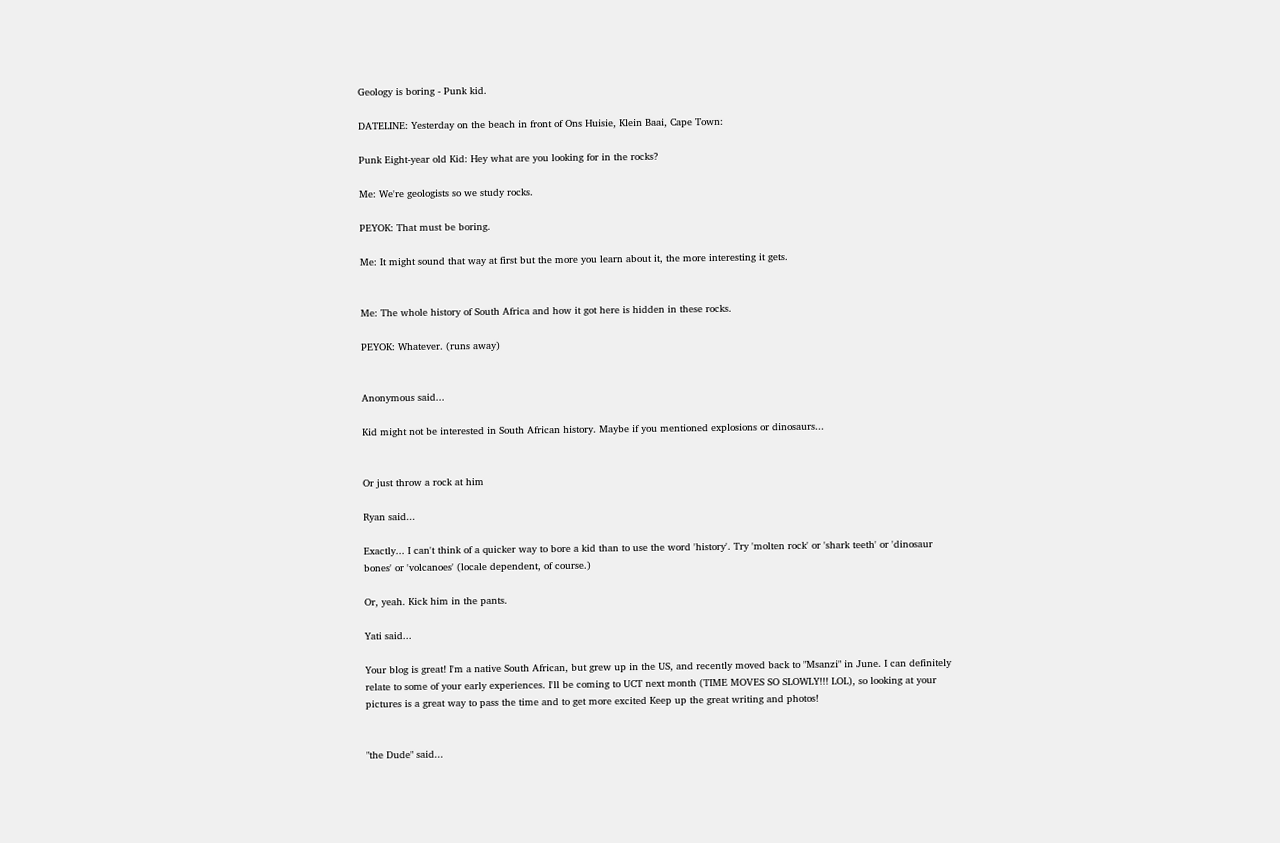Geology is boring - Punk kid.

DATELINE: Yesterday on the beach in front of Ons Huisie, Klein Baai, Cape Town:

Punk Eight-year old Kid: Hey what are you looking for in the rocks?

Me: We're geologists so we study rocks.

PEYOK: That must be boring.

Me: It might sound that way at first but the more you learn about it, the more interesting it gets.


Me: The whole history of South Africa and how it got here is hidden in these rocks.

PEYOK: Whatever. (runs away)


Anonymous said...

Kid might not be interested in South African history. Maybe if you mentioned explosions or dinosaurs...


Or just throw a rock at him

Ryan said...

Exactly... I can't think of a quicker way to bore a kid than to use the word 'history'. Try 'molten rock' or 'shark teeth' or 'dinosaur bones' or 'volcanoes' (locale dependent, of course.)

Or, yeah. Kick him in the pants.

Yati said...

Your blog is great! I'm a native South African, but grew up in the US, and recently moved back to "Msanzi" in June. I can definitely relate to some of your early experiences. I'll be coming to UCT next month (TIME MOVES SO SLOWLY!!! LOL), so looking at your pictures is a great way to pass the time and to get more excited Keep up the great writing and photos!


"the Dude" said...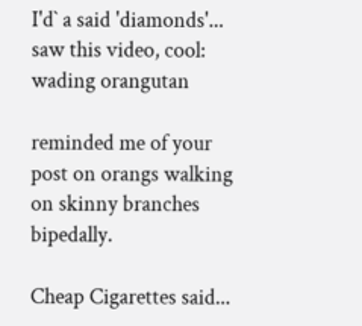I'd` a said 'diamonds'...
saw this video, cool:
wading orangutan

reminded me of your post on orangs walking on skinny branches bipedally.

Cheap Cigarettes said...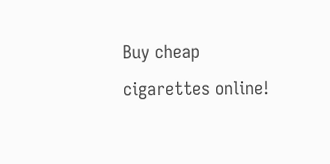Buy cheap cigarettes online!